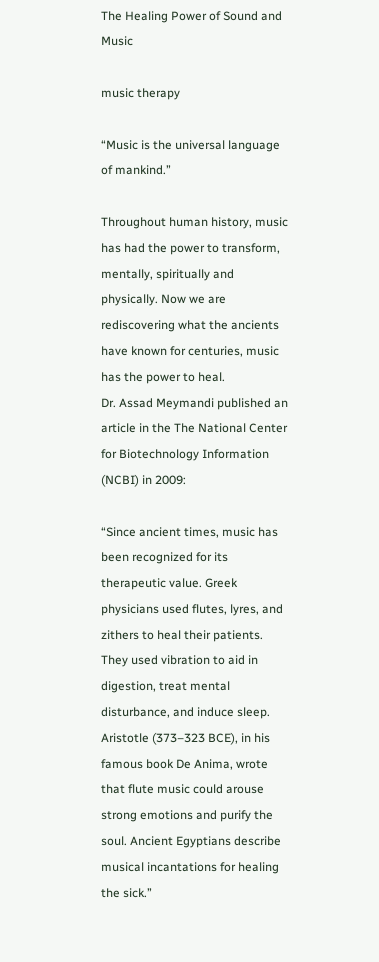The Healing Power of Sound and Music

music therapy

“Music is the universal language of mankind.”

Throughout human history, music has had the power to transform, mentally, spiritually and physically. Now we are rediscovering what the ancients have known for centuries, music has the power to heal.
Dr. Assad Meymandi published an article in the The National Center for Biotechnology Information (NCBI) in 2009:

“Since ancient times, music has been recognized for its therapeutic value. Greek physicians used flutes, lyres, and zithers to heal their patients. They used vibration to aid in digestion, treat mental disturbance, and induce sleep. Aristotle (373–323 BCE), in his famous book De Anima, wrote that flute music could arouse strong emotions and purify the soul. Ancient Egyptians describe musical incantations for healing the sick.”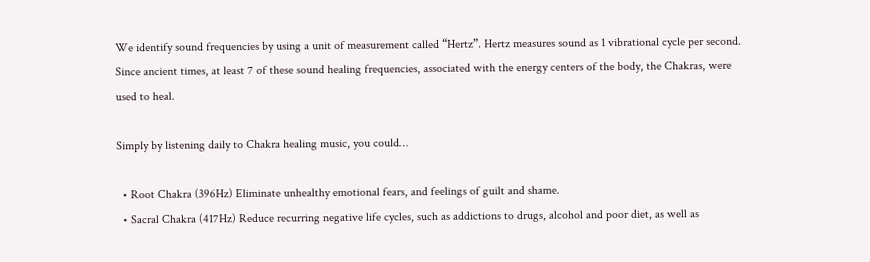We identify sound frequencies by using a unit of measurement called “Hertz”. Hertz measures sound as 1 vibrational cycle per second. Since ancient times, at least 7 of these sound healing frequencies, associated with the energy centers of the body, the Chakras, were used to heal.

Simply by listening daily to Chakra healing music, you could…

  • Root Chakra (396Hz) Eliminate unhealthy emotional fears, and feelings of guilt and shame.
  • Sacral Chakra (417Hz) Reduce recurring negative life cycles, such as addictions to drugs, alcohol and poor diet, as well as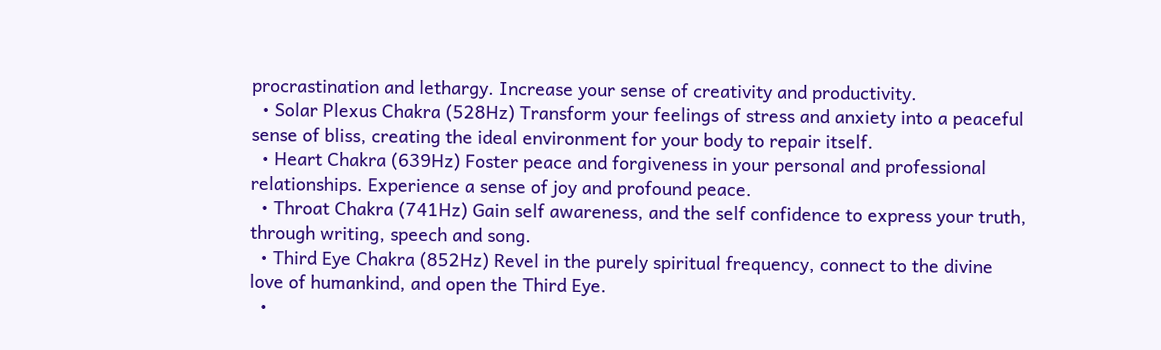procrastination and lethargy. Increase your sense of creativity and productivity.
  • Solar Plexus Chakra (528Hz) Transform your feelings of stress and anxiety into a peaceful sense of bliss, creating the ideal environment for your body to repair itself.
  • Heart Chakra (639Hz) Foster peace and forgiveness in your personal and professional relationships. Experience a sense of joy and profound peace.
  • Throat Chakra (741Hz) Gain self awareness, and the self confidence to express your truth, through writing, speech and song.
  • Third Eye Chakra (852Hz) Revel in the purely spiritual frequency, connect to the divine love of humankind, and open the Third Eye.
  •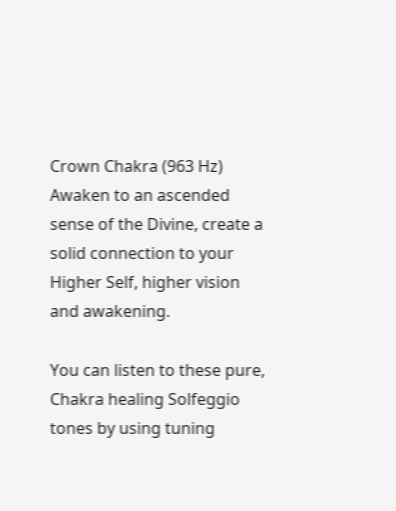Crown Chakra (963 Hz) Awaken to an ascended sense of the Divine, create a solid connection to your Higher Self, higher vision and awakening.

You can listen to these pure, Chakra healing Solfeggio tones by using tuning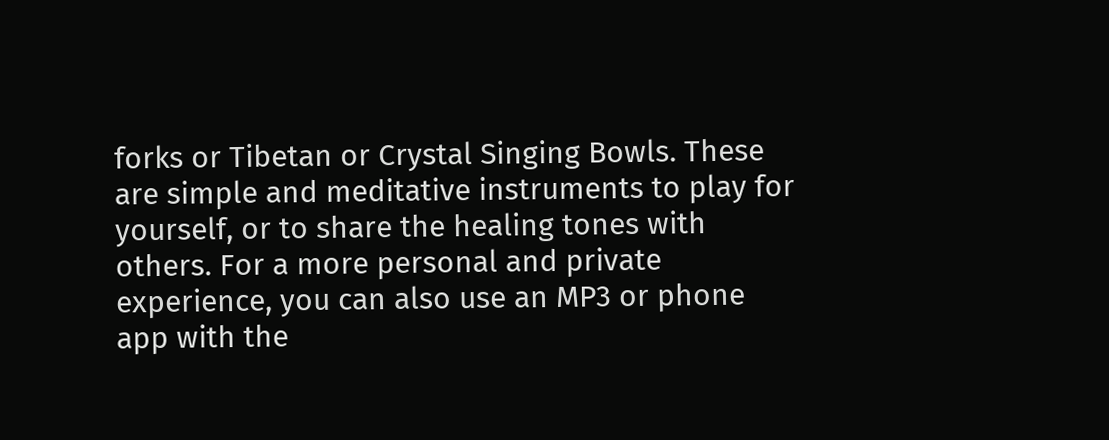forks or Tibetan or Crystal Singing Bowls. These are simple and meditative instruments to play for yourself, or to share the healing tones with others. For a more personal and private experience, you can also use an MP3 or phone app with the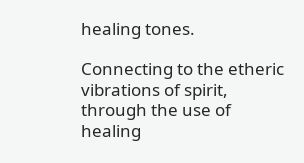healing tones.

Connecting to the etheric vibrations of spirit, through the use of healing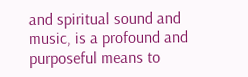and spiritual sound and music, is a profound and purposeful means to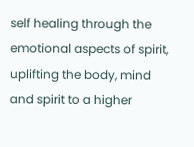self healing through the emotional aspects of spirit, uplifting the body, mind and spirit to a higher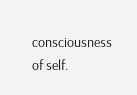consciousness of self.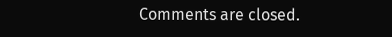Comments are closed.